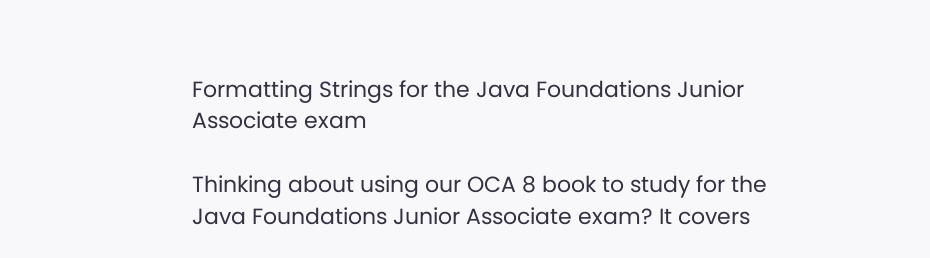Formatting Strings for the Java Foundations Junior Associate exam

Thinking about using our OCA 8 book to study for the Java Foundations Junior Associate exam? It covers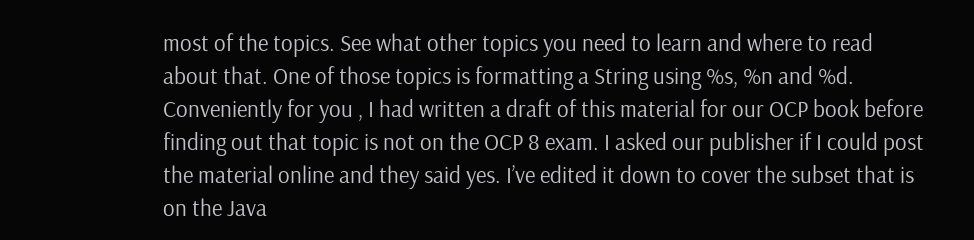most of the topics. See what other topics you need to learn and where to read about that. One of those topics is formatting a String using %s, %n and %d. Conveniently for you , I had written a draft of this material for our OCP book before finding out that topic is not on the OCP 8 exam. I asked our publisher if I could post the material online and they said yes. I’ve edited it down to cover the subset that is on the Java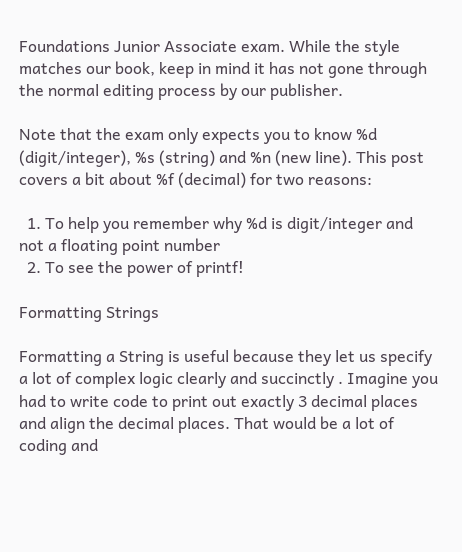Foundations Junior Associate exam. While the style matches our book, keep in mind it has not gone through the normal editing process by our publisher.

Note that the exam only expects you to know %d (digit/integer), %s (string) and %n (new line). This post covers a bit about %f (decimal) for two reasons:

  1. To help you remember why %d is digit/integer and not a floating point number
  2. To see the power of printf!

Formatting Strings

Formatting a String is useful because they let us specify a lot of complex logic clearly and succinctly . Imagine you had to write code to print out exactly 3 decimal places and align the decimal places. That would be a lot of coding and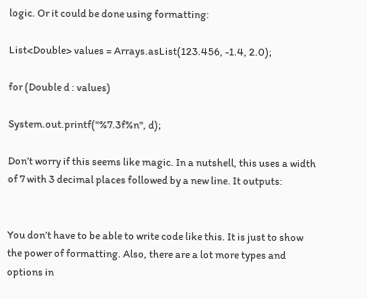logic. Or it could be done using formatting:

List<Double> values = Arrays.asList(123.456, -1.4, 2.0);

for (Double d : values)

System.out.printf("%7.3f%n", d);

Don’t worry if this seems like magic. In a nutshell, this uses a width of 7 with 3 decimal places followed by a new line. It outputs:


You don’t have to be able to write code like this. It is just to show the power of formatting. Also, there are a lot more types and options in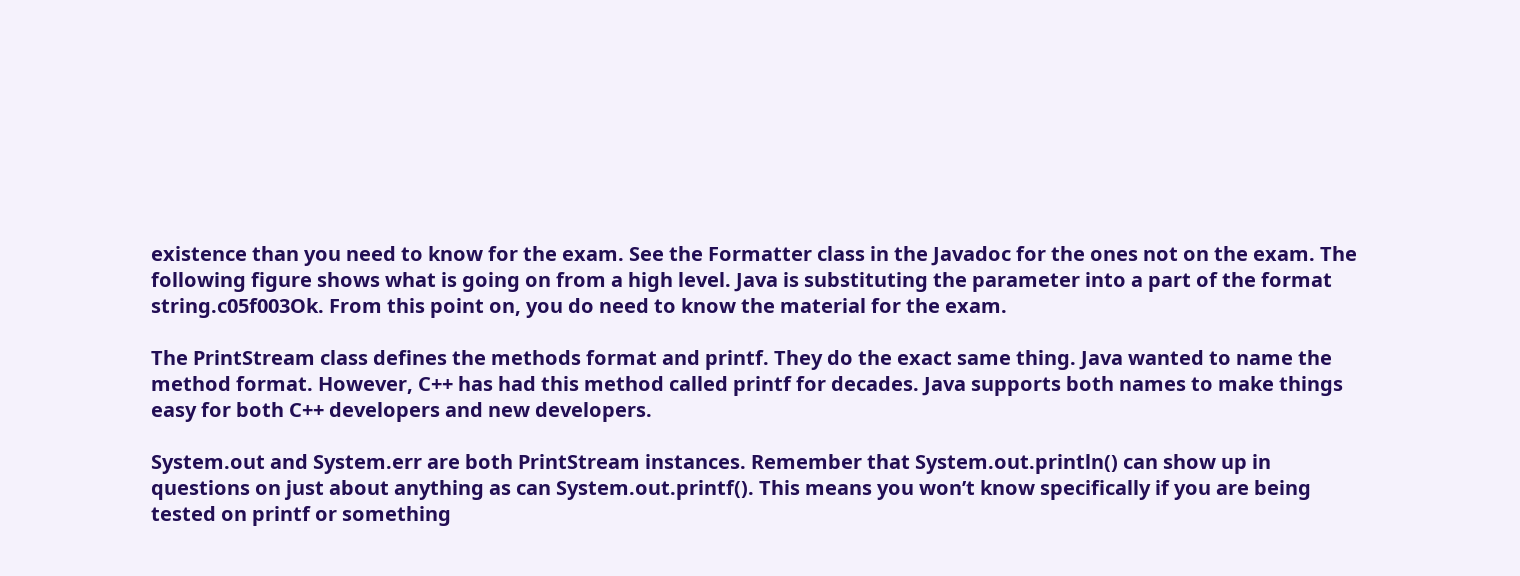existence than you need to know for the exam. See the Formatter class in the Javadoc for the ones not on the exam. The following figure shows what is going on from a high level. Java is substituting the parameter into a part of the format string.c05f003Ok. From this point on, you do need to know the material for the exam.

The PrintStream class defines the methods format and printf. They do the exact same thing. Java wanted to name the method format. However, C++ has had this method called printf for decades. Java supports both names to make things easy for both C++ developers and new developers.

System.out and System.err are both PrintStream instances. Remember that System.out.println() can show up in questions on just about anything as can System.out.printf(). This means you won’t know specifically if you are being tested on printf or something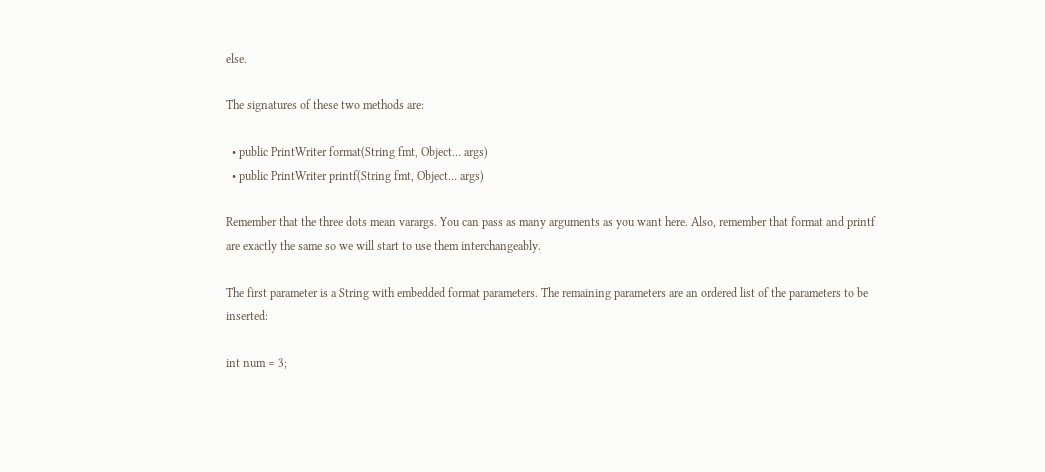else.

The signatures of these two methods are:

  • public PrintWriter format(String fmt, Object… args)
  • public PrintWriter printf(String fmt, Object… args)

Remember that the three dots mean varargs. You can pass as many arguments as you want here. Also, remember that format and printf are exactly the same so we will start to use them interchangeably.

The first parameter is a String with embedded format parameters. The remaining parameters are an ordered list of the parameters to be inserted:

int num = 3;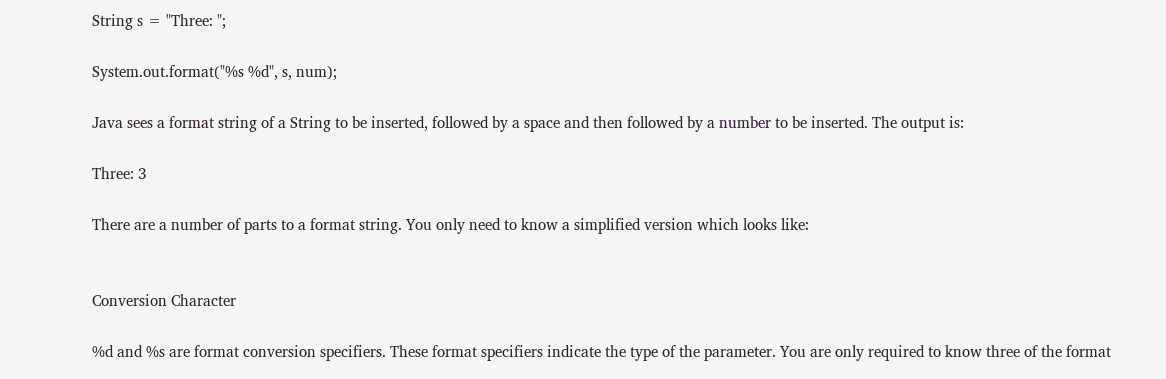String s = "Three: ";

System.out.format("%s %d", s, num);

Java sees a format string of a String to be inserted, followed by a space and then followed by a number to be inserted. The output is:

Three: 3

There are a number of parts to a format string. You only need to know a simplified version which looks like:


Conversion Character

%d and %s are format conversion specifiers. These format specifiers indicate the type of the parameter. You are only required to know three of the format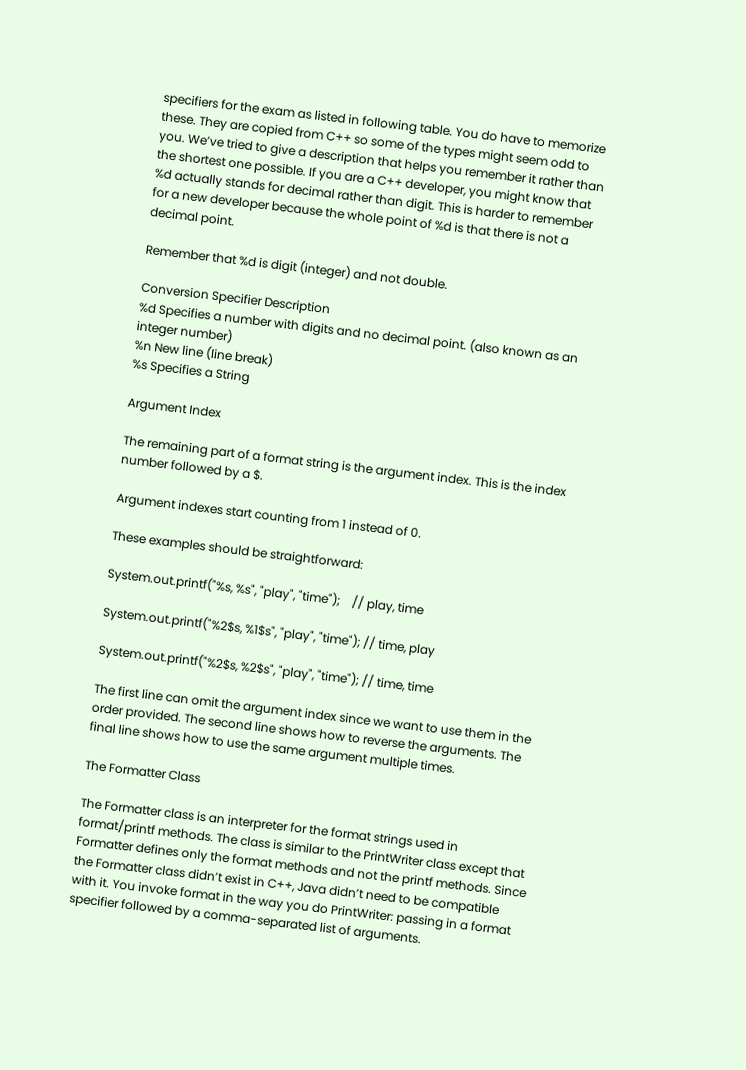specifiers for the exam as listed in following table. You do have to memorize these. They are copied from C++ so some of the types might seem odd to you. We’ve tried to give a description that helps you remember it rather than the shortest one possible. If you are a C++ developer, you might know that %d actually stands for decimal rather than digit. This is harder to remember for a new developer because the whole point of %d is that there is not a decimal point.

Remember that %d is digit (integer) and not double.

Conversion Specifier Description
%d Specifies a number with digits and no decimal point. (also known as an integer number)
%n New line (line break)
%s Specifies a String

Argument Index

The remaining part of a format string is the argument index. This is the index number followed by a $.

Argument indexes start counting from 1 instead of 0.

These examples should be straightforward:

System.out.printf("%s, %s", "play", "time");    // play, time

System.out.printf("%2$s, %1$s", "play", "time"); // time, play

System.out.printf("%2$s, %2$s", "play", "time"); // time, time

The first line can omit the argument index since we want to use them in the order provided. The second line shows how to reverse the arguments. The final line shows how to use the same argument multiple times.

The Formatter Class

The Formatter class is an interpreter for the format strings used in format/printf methods. The class is similar to the PrintWriter class except that Formatter defines only the format methods and not the printf methods. Since the Formatter class didn’t exist in C++, Java didn’t need to be compatible with it. You invoke format in the way you do PrintWriter: passing in a format specifier followed by a comma-separated list of arguments.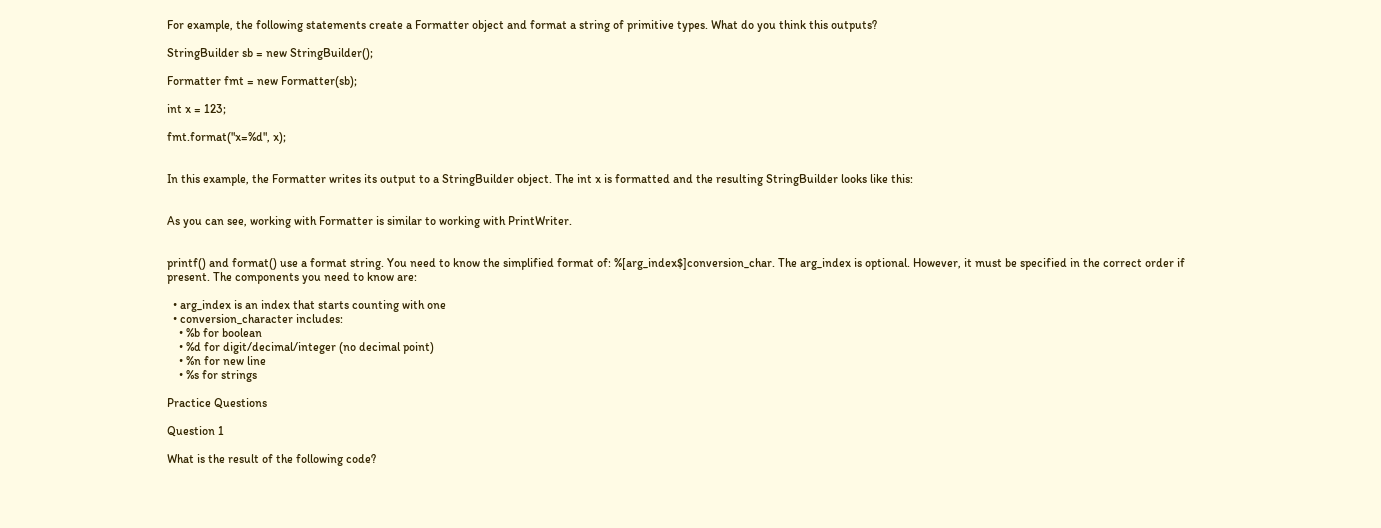For example, the following statements create a Formatter object and format a string of primitive types. What do you think this outputs?

StringBuilder sb = new StringBuilder();

Formatter fmt = new Formatter(sb);

int x = 123;

fmt.format("x=%d", x);


In this example, the Formatter writes its output to a StringBuilder object. The int x is formatted and the resulting StringBuilder looks like this:


As you can see, working with Formatter is similar to working with PrintWriter.


printf() and format() use a format string. You need to know the simplified format of: %[arg_index$]conversion_char. The arg_index is optional. However, it must be specified in the correct order if present. The components you need to know are:

  • arg_index is an index that starts counting with one
  • conversion_character includes:
    • %b for boolean
    • %d for digit/decimal/integer (no decimal point)
    • %n for new line
    • %s for strings

Practice Questions

Question 1

What is the result of the following code?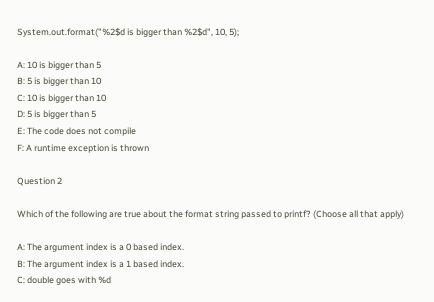System.out.format("%2$d is bigger than %2$d", 10, 5);

A: 10 is bigger than 5
B: 5 is bigger than 10
C: 10 is bigger than 10
D: 5 is bigger than 5
E: The code does not compile
F: A runtime exception is thrown

Question 2

Which of the following are true about the format string passed to printf? (Choose all that apply)

A: The argument index is a 0 based index.
B: The argument index is a 1 based index.
C: double goes with %d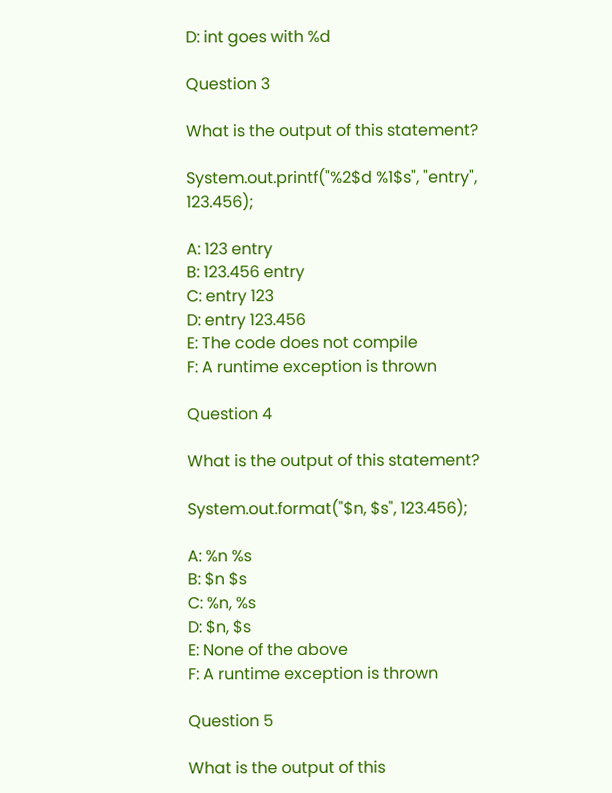D: int goes with %d

Question 3

What is the output of this statement?

System.out.printf("%2$d %1$s", "entry", 123.456);

A: 123 entry
B: 123.456 entry
C: entry 123
D: entry 123.456
E: The code does not compile
F: A runtime exception is thrown

Question 4

What is the output of this statement?

System.out.format("$n, $s", 123.456);

A: %n %s
B: $n $s
C: %n, %s
D: $n, $s
E: None of the above
F: A runtime exception is thrown

Question 5

What is the output of this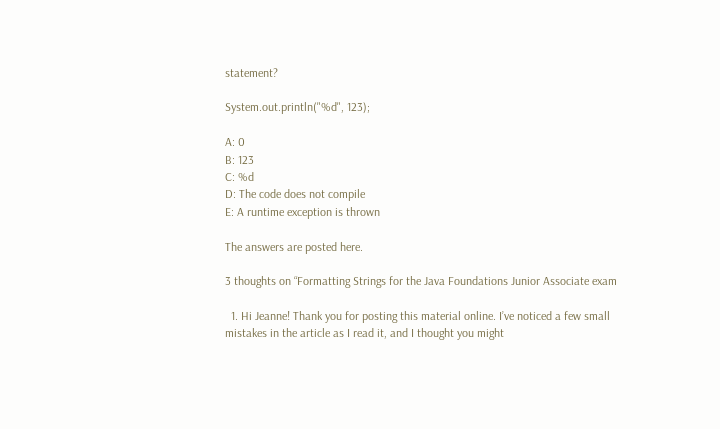statement?

System.out.println("%d", 123);

A: 0
B: 123
C: %d
D: The code does not compile
E: A runtime exception is thrown

The answers are posted here.

3 thoughts on “Formatting Strings for the Java Foundations Junior Associate exam

  1. Hi Jeanne! Thank you for posting this material online. I’ve noticed a few small mistakes in the article as I read it, and I thought you might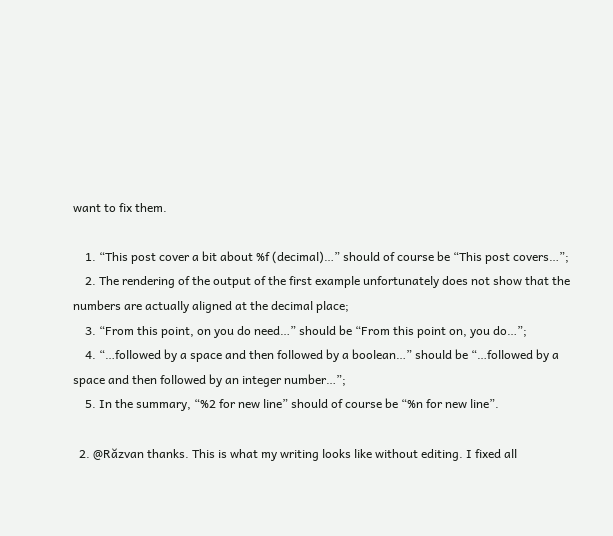want to fix them.

    1. “This post cover a bit about %f (decimal)…” should of course be “This post covers…”;
    2. The rendering of the output of the first example unfortunately does not show that the numbers are actually aligned at the decimal place;
    3. “From this point, on you do need…” should be “From this point on, you do…”;
    4. “…followed by a space and then followed by a boolean…” should be “…followed by a space and then followed by an integer number…”;
    5. In the summary, “%2 for new line” should of course be “%n for new line”.

  2. @Răzvan thanks. This is what my writing looks like without editing. I fixed all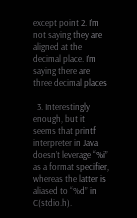except point 2. I’m not saying they are aligned at the decimal place. I’m saying there are three decimal places

  3. Interestingly enough, but it seems that printf interpreter in Java doesn’t leverage “%i” as a format specifier, whereas the latter is aliased to “%d” in C(stdio.h).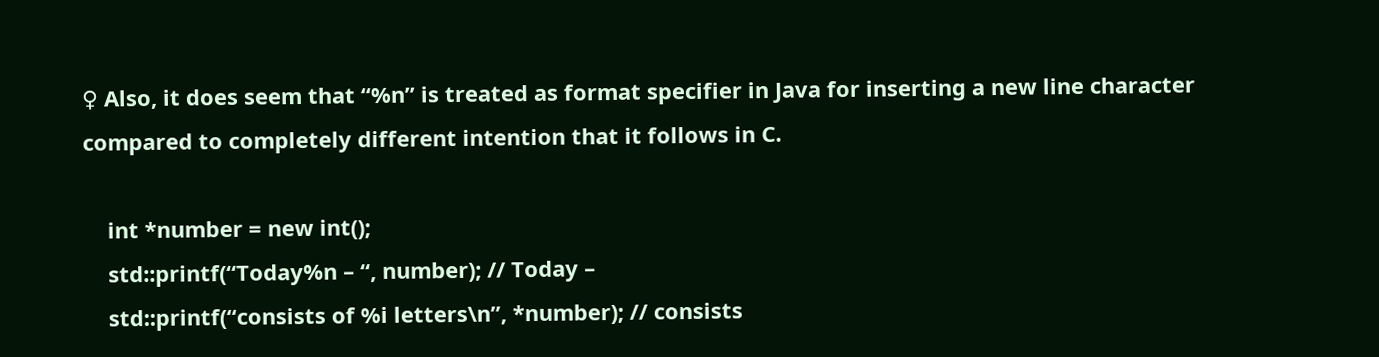♀ Also, it does seem that “%n” is treated as format specifier in Java for inserting a new line character compared to completely different intention that it follows in C.

    int *number = new int();
    std::printf(“Today%n – “, number); // Today –
    std::printf(“consists of %i letters\n”, *number); // consists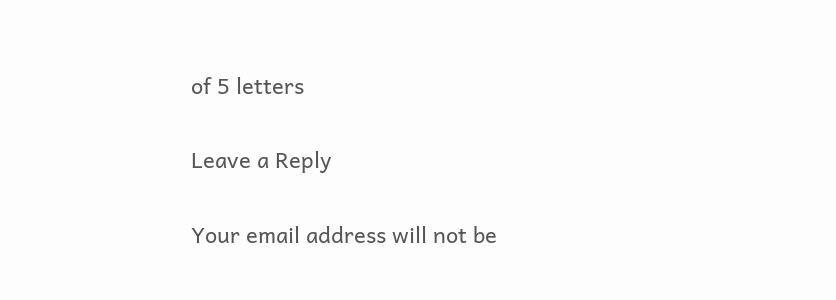of 5 letters

Leave a Reply

Your email address will not be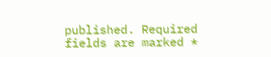published. Required fields are marked *